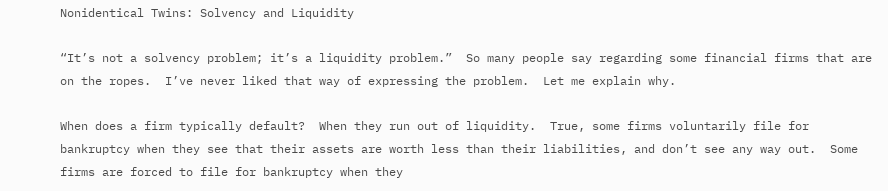Nonidentical Twins: Solvency and Liquidity

“It’s not a solvency problem; it’s a liquidity problem.”  So many people say regarding some financial firms that are on the ropes.  I’ve never liked that way of expressing the problem.  Let me explain why.

When does a firm typically default?  When they run out of liquidity.  True, some firms voluntarily file for bankruptcy when they see that their assets are worth less than their liabilities, and don’t see any way out.  Some firms are forced to file for bankruptcy when they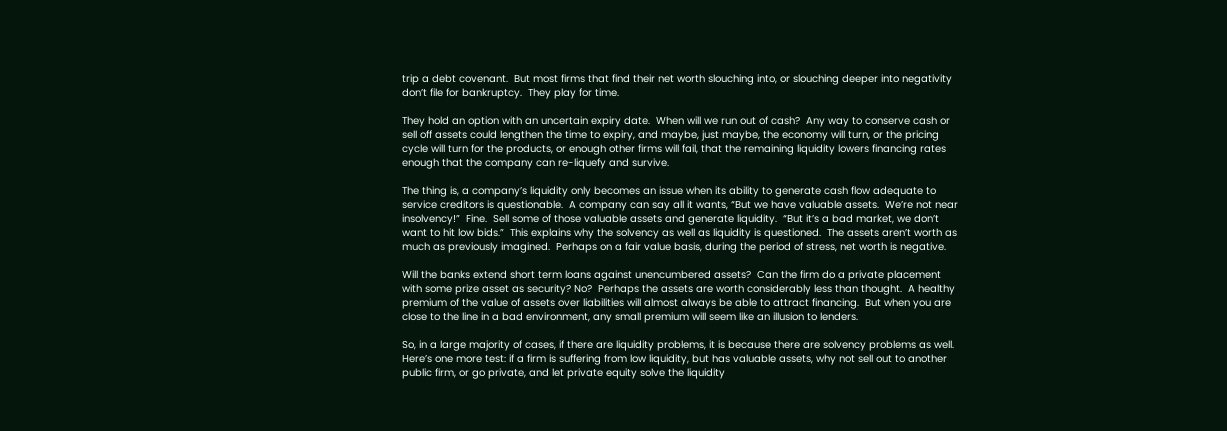trip a debt covenant.  But most firms that find their net worth slouching into, or slouching deeper into negativity don’t file for bankruptcy.  They play for time.

They hold an option with an uncertain expiry date.  When will we run out of cash?  Any way to conserve cash or sell off assets could lengthen the time to expiry, and maybe, just maybe, the economy will turn, or the pricing cycle will turn for the products, or enough other firms will fail, that the remaining liquidity lowers financing rates enough that the company can re-liquefy and survive.

The thing is, a company’s liquidity only becomes an issue when its ability to generate cash flow adequate to service creditors is questionable.  A company can say all it wants, “But we have valuable assets.  We’re not near insolvency!”  Fine.  Sell some of those valuable assets and generate liquidity.  “But it’s a bad market, we don’t want to hit low bids.”  This explains why the solvency as well as liquidity is questioned.  The assets aren’t worth as much as previously imagined.  Perhaps on a fair value basis, during the period of stress, net worth is negative.

Will the banks extend short term loans against unencumbered assets?  Can the firm do a private placement with some prize asset as security? No?  Perhaps the assets are worth considerably less than thought.  A healthy premium of the value of assets over liabilities will almost always be able to attract financing.  But when you are close to the line in a bad environment, any small premium will seem like an illusion to lenders.

So, in a large majority of cases, if there are liquidity problems, it is because there are solvency problems as well.  Here’s one more test: if a firm is suffering from low liquidity, but has valuable assets, why not sell out to another public firm, or go private, and let private equity solve the liquidity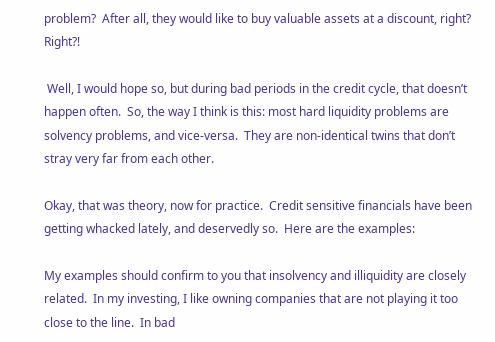problem?  After all, they would like to buy valuable assets at a discount, right?  Right?!

 Well, I would hope so, but during bad periods in the credit cycle, that doesn’t happen often.  So, the way I think is this: most hard liquidity problems are solvency problems, and vice-versa.  They are non-identical twins that don’t stray very far from each other.

Okay, that was theory, now for practice.  Credit sensitive financials have been getting whacked lately, and deservedly so.  Here are the examples:

My examples should confirm to you that insolvency and illiquidity are closely related.  In my investing, I like owning companies that are not playing it too close to the line.  In bad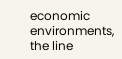economic environments, the line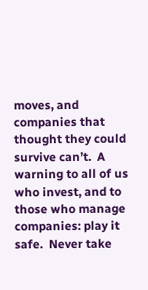moves, and companies that thought they could survive can’t.  A warning to all of us who invest, and to those who manage companies: play it safe.  Never take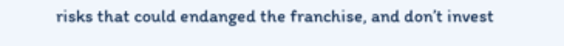risks that could endanged the franchise, and don’t invest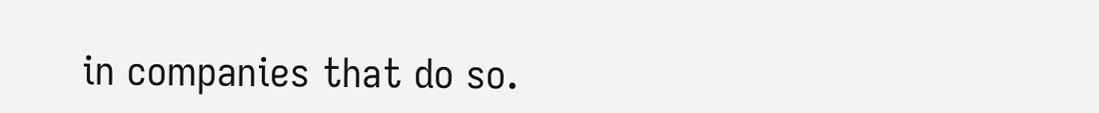in companies that do so.